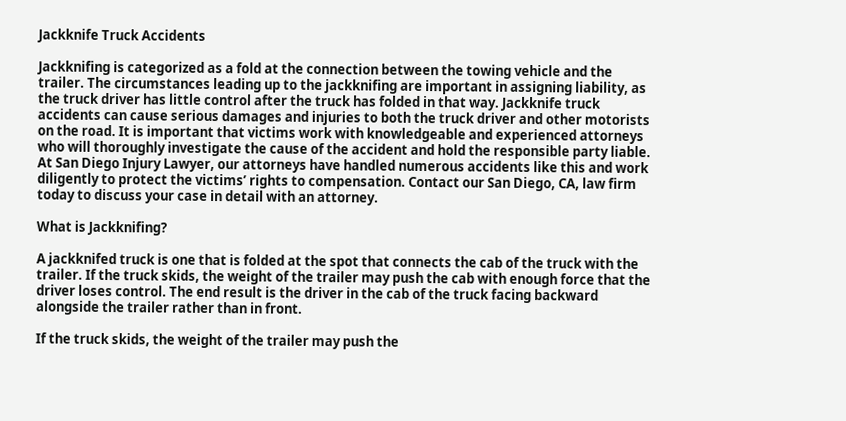Jackknife Truck Accidents

Jackknifing is categorized as a fold at the connection between the towing vehicle and the trailer. The circumstances leading up to the jackknifing are important in assigning liability, as the truck driver has little control after the truck has folded in that way. Jackknife truck accidents can cause serious damages and injuries to both the truck driver and other motorists on the road. It is important that victims work with knowledgeable and experienced attorneys who will thoroughly investigate the cause of the accident and hold the responsible party liable. At San Diego Injury Lawyer, our attorneys have handled numerous accidents like this and work diligently to protect the victims’ rights to compensation. Contact our San Diego, CA, law firm today to discuss your case in detail with an attorney.

What is Jackknifing?

A jackknifed truck is one that is folded at the spot that connects the cab of the truck with the trailer. If the truck skids, the weight of the trailer may push the cab with enough force that the driver loses control. The end result is the driver in the cab of the truck facing backward alongside the trailer rather than in front.

If the truck skids, the weight of the trailer may push the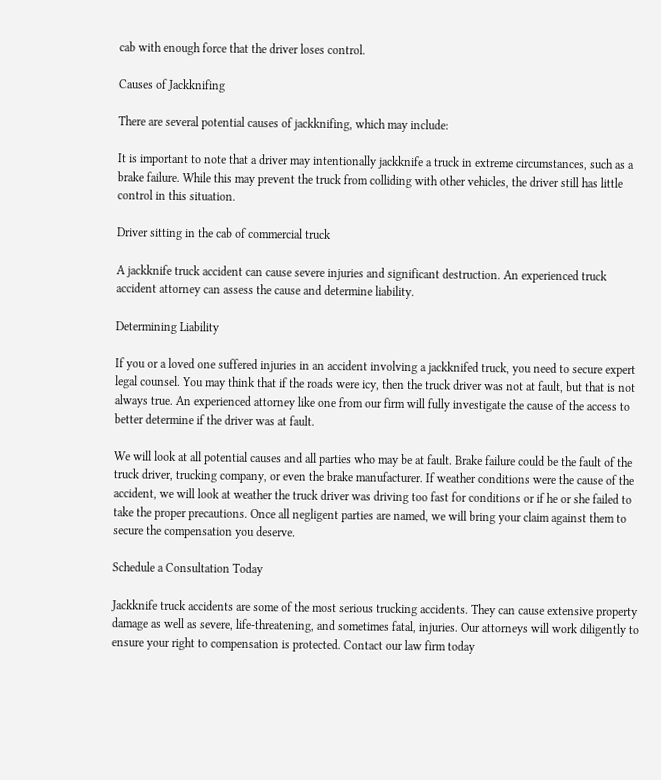cab with enough force that the driver loses control.

Causes of Jackknifing

There are several potential causes of jackknifing, which may include:

It is important to note that a driver may intentionally jackknife a truck in extreme circumstances, such as a brake failure. While this may prevent the truck from colliding with other vehicles, the driver still has little control in this situation.

Driver sitting in the cab of commercial truck

A jackknife truck accident can cause severe injuries and significant destruction. An experienced truck accident attorney can assess the cause and determine liability.

Determining Liability

If you or a loved one suffered injuries in an accident involving a jackknifed truck, you need to secure expert legal counsel. You may think that if the roads were icy, then the truck driver was not at fault, but that is not always true. An experienced attorney like one from our firm will fully investigate the cause of the access to better determine if the driver was at fault.

We will look at all potential causes and all parties who may be at fault. Brake failure could be the fault of the truck driver, trucking company, or even the brake manufacturer. If weather conditions were the cause of the accident, we will look at weather the truck driver was driving too fast for conditions or if he or she failed to take the proper precautions. Once all negligent parties are named, we will bring your claim against them to secure the compensation you deserve.

Schedule a Consultation Today

Jackknife truck accidents are some of the most serious trucking accidents. They can cause extensive property damage as well as severe, life-threatening, and sometimes fatal, injuries. Our attorneys will work diligently to ensure your right to compensation is protected. Contact our law firm today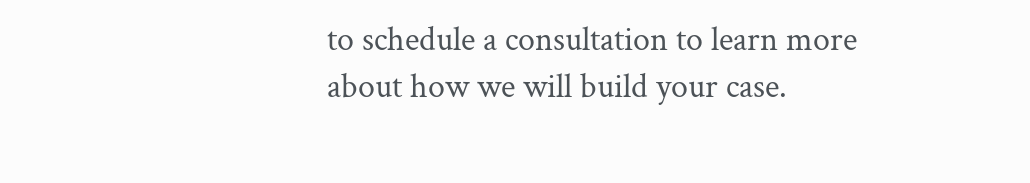to schedule a consultation to learn more about how we will build your case.